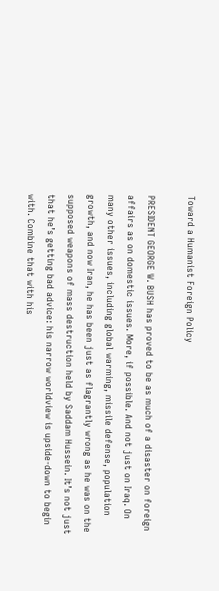Toward a Humanist Foreign Policy

PRESIDENT GEORGE W. BUSH has proved to be as much of a disaster on foreign affairs as on domestic issues. More, if possible. And not just on Iraq. On many other issues, including global warming, missile defense, population growth, and now Iran, he has been just as flagrantly wrong as he was on the supposed weapons of mass destruction held by Saddam Hussein. It’s not just that he’s getting bad advice: his narrow worldview is upside-down to begin with. Combine that with his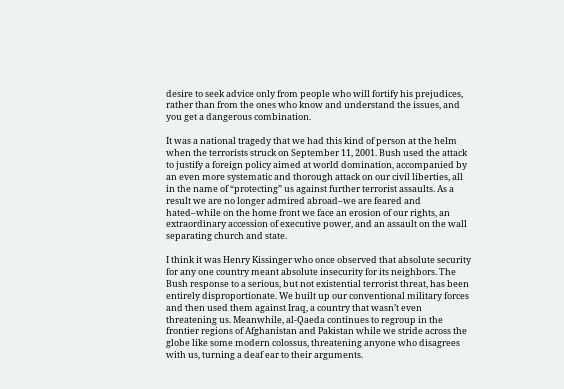desire to seek advice only from people who will fortify his prejudices, rather than from the ones who know and understand the issues, and you get a dangerous combination.

It was a national tragedy that we had this kind of person at the helm when the terrorists struck on September 11, 2001. Bush used the attack to justify a foreign policy aimed at world domination, accompanied by an even more systematic and thorough attack on our civil liberties, all in the name of “protecting” us against further terrorist assaults. As a result we are no longer admired abroad–we are feared and hated–while on the home front we face an erosion of our rights, an extraordinary accession of executive power, and an assault on the wall separating church and state.

I think it was Henry Kissinger who once observed that absolute security for any one country meant absolute insecurity for its neighbors. The Bush response to a serious, but not existential terrorist threat, has been entirely disproportionate. We built up our conventional military forces and then used them against Iraq, a country that wasn’t even threatening us. Meanwhile, al-Qaeda continues to regroup in the frontier regions of Afghanistan and Pakistan while we stride across the globe like some modern colossus, threatening anyone who disagrees with us, turning a deaf ear to their arguments.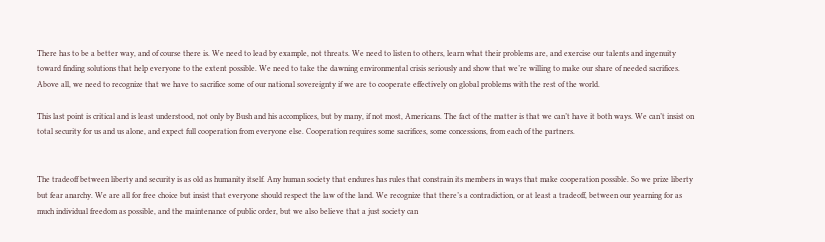There has to be a better way, and of course there is. We need to lead by example, not threats. We need to listen to others, learn what their problems are, and exercise our talents and ingenuity toward finding solutions that help everyone to the extent possible. We need to take the dawning environmental crisis seriously and show that we’re willing to make our share of needed sacrifices. Above all, we need to recognize that we have to sacrifice some of our national sovereignty if we are to cooperate effectively on global problems with the rest of the world.

This last point is critical and is least understood, not only by Bush and his accomplices, but by many, if not most, Americans. The fact of the matter is that we can’t have it both ways. We can’t insist on total security for us and us alone, and expect full cooperation from everyone else. Cooperation requires some sacrifices, some concessions, from each of the partners.


The tradeoff between liberty and security is as old as humanity itself. Any human society that endures has rules that constrain its members in ways that make cooperation possible. So we prize liberty but fear anarchy. We are all for free choice but insist that everyone should respect the law of the land. We recognize that there’s a contradiction, or at least a tradeoff, between our yearning for as much individual freedom as possible, and the maintenance of public order, but we also believe that a just society can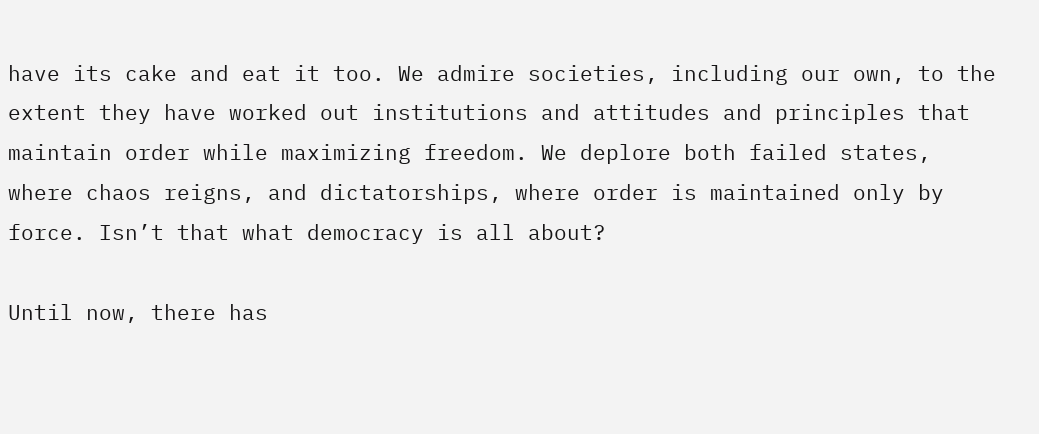have its cake and eat it too. We admire societies, including our own, to the extent they have worked out institutions and attitudes and principles that maintain order while maximizing freedom. We deplore both failed states, where chaos reigns, and dictatorships, where order is maintained only by force. Isn’t that what democracy is all about?

Until now, there has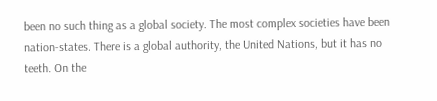been no such thing as a global society. The most complex societies have been nation-states. There is a global authority, the United Nations, but it has no teeth. On the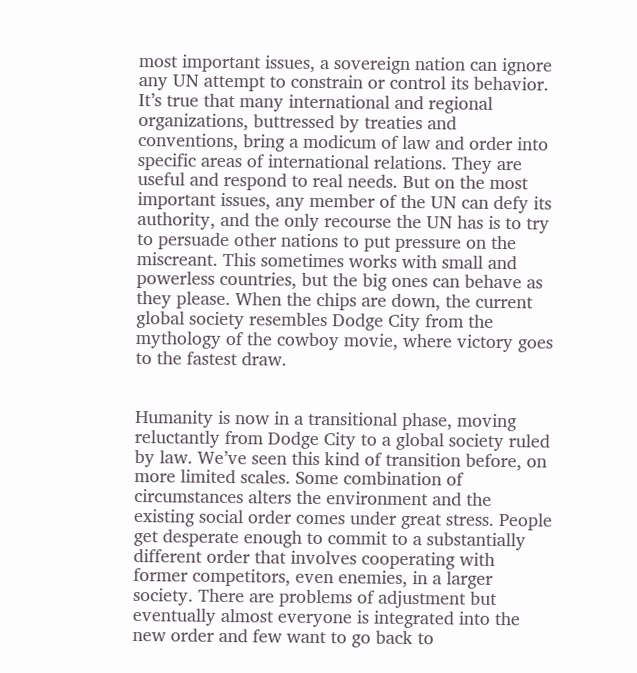most important issues, a sovereign nation can ignore any UN attempt to constrain or control its behavior. It’s true that many international and regional organizations, buttressed by treaties and conventions, bring a modicum of law and order into specific areas of international relations. They are useful and respond to real needs. But on the most important issues, any member of the UN can defy its authority, and the only recourse the UN has is to try to persuade other nations to put pressure on the miscreant. This sometimes works with small and powerless countries, but the big ones can behave as they please. When the chips are down, the current global society resembles Dodge City from the mythology of the cowboy movie, where victory goes to the fastest draw.


Humanity is now in a transitional phase, moving reluctantly from Dodge City to a global society ruled by law. We’ve seen this kind of transition before, on more limited scales. Some combination of circumstances alters the environment and the existing social order comes under great stress. People get desperate enough to commit to a substantially different order that involves cooperating with former competitors, even enemies, in a larger society. There are problems of adjustment but eventually almost everyone is integrated into the new order and few want to go back to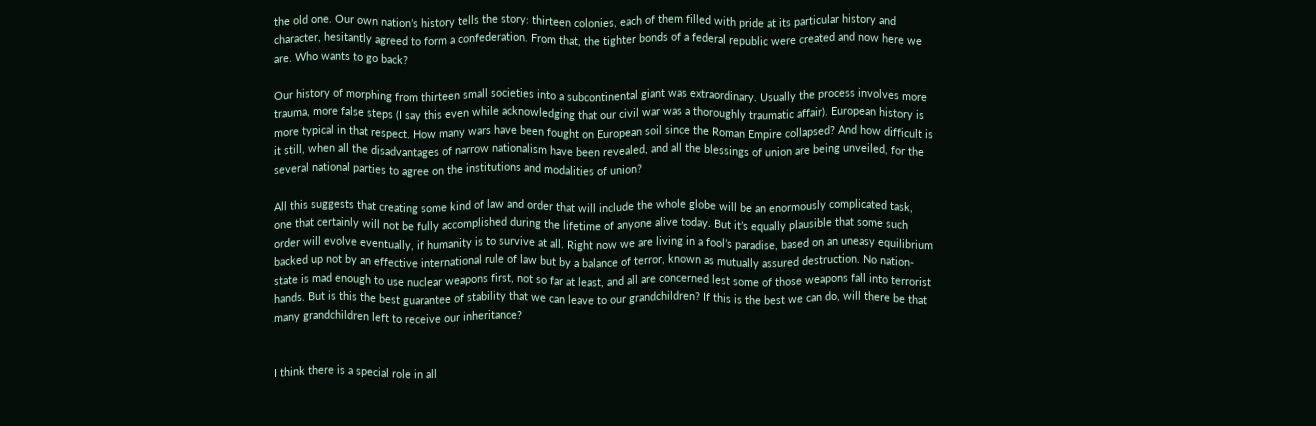the old one. Our own nation’s history tells the story: thirteen colonies, each of them filled with pride at its particular history and character, hesitantly agreed to form a confederation. From that, the tighter bonds of a federal republic were created and now here we are. Who wants to go back?

Our history of morphing from thirteen small societies into a subcontinental giant was extraordinary. Usually the process involves more trauma, more false steps (I say this even while acknowledging that our civil war was a thoroughly traumatic affair). European history is more typical in that respect. How many wars have been fought on European soil since the Roman Empire collapsed? And how difficult is it still, when all the disadvantages of narrow nationalism have been revealed, and all the blessings of union are being unveiled, for the several national parties to agree on the institutions and modalities of union?

All this suggests that creating some kind of law and order that will include the whole globe will be an enormously complicated task, one that certainly will not be fully accomplished during the lifetime of anyone alive today. But it’s equally plausible that some such order will evolve eventually, if humanity is to survive at all. Right now we are living in a fool’s paradise, based on an uneasy equilibrium backed up not by an effective international rule of law but by a balance of terror, known as mutually assured destruction. No nation-state is mad enough to use nuclear weapons first, not so far at least, and all are concerned lest some of those weapons fall into terrorist hands. But is this the best guarantee of stability that we can leave to our grandchildren? If this is the best we can do, will there be that many grandchildren left to receive our inheritance?


I think there is a special role in all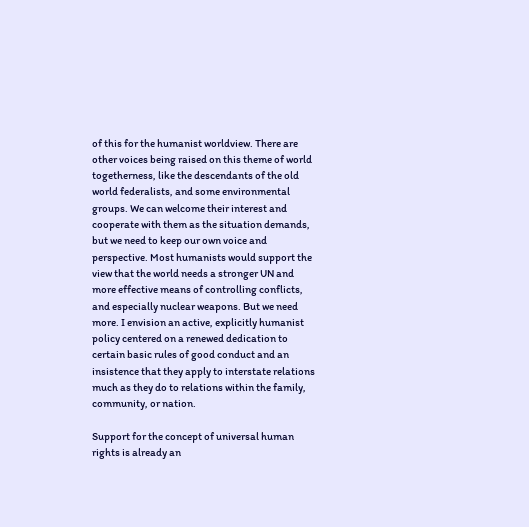of this for the humanist worldview. There are other voices being raised on this theme of world togetherness, like the descendants of the old world federalists, and some environmental groups. We can welcome their interest and cooperate with them as the situation demands, but we need to keep our own voice and perspective. Most humanists would support the view that the world needs a stronger UN and more effective means of controlling conflicts, and especially nuclear weapons. But we need more. I envision an active, explicitly humanist policy centered on a renewed dedication to certain basic rules of good conduct and an insistence that they apply to interstate relations much as they do to relations within the family, community, or nation.

Support for the concept of universal human rights is already an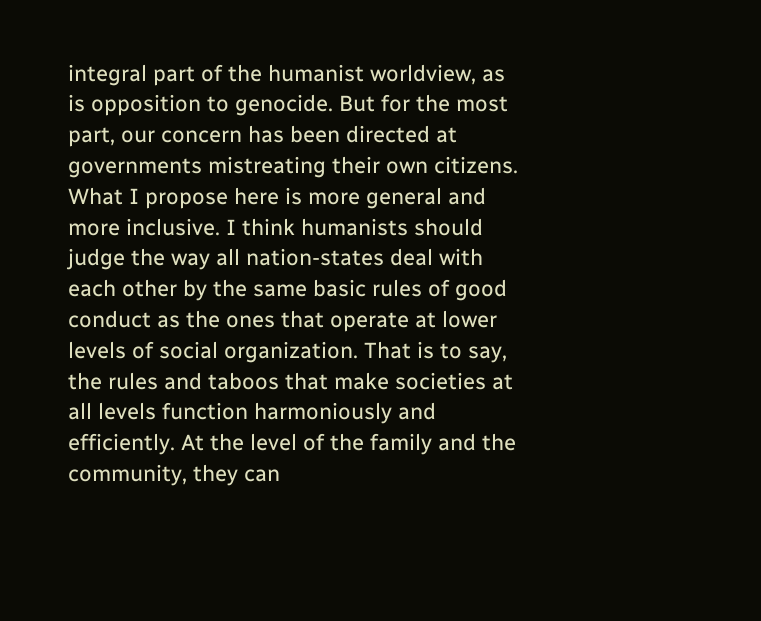integral part of the humanist worldview, as is opposition to genocide. But for the most part, our concern has been directed at governments mistreating their own citizens. What I propose here is more general and more inclusive. I think humanists should judge the way all nation-states deal with each other by the same basic rules of good conduct as the ones that operate at lower levels of social organization. That is to say, the rules and taboos that make societies at all levels function harmoniously and efficiently. At the level of the family and the community, they can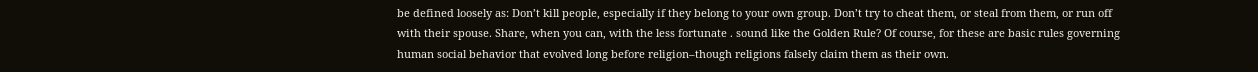be defined loosely as: Don’t kill people, especially if they belong to your own group. Don’t try to cheat them, or steal from them, or run off with their spouse. Share, when you can, with the less fortunate . sound like the Golden Rule? Of course, for these are basic rules governing human social behavior that evolved long before religion–though religions falsely claim them as their own.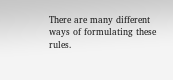There are many different ways of formulating these rules.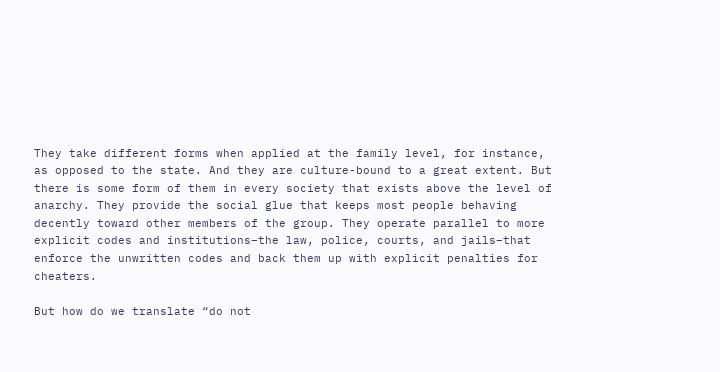They take different forms when applied at the family level, for instance, as opposed to the state. And they are culture-bound to a great extent. But there is some form of them in every society that exists above the level of anarchy. They provide the social glue that keeps most people behaving decently toward other members of the group. They operate parallel to more explicit codes and institutions–the law, police, courts, and jails–that enforce the unwritten codes and back them up with explicit penalties for cheaters.

But how do we translate “do not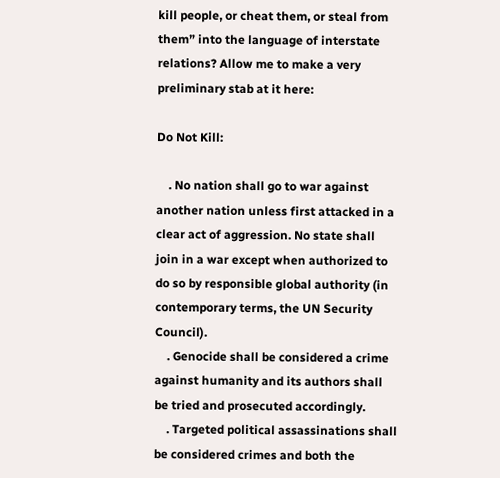kill people, or cheat them, or steal from them” into the language of interstate relations? Allow me to make a very preliminary stab at it here:

Do Not Kill:

    . No nation shall go to war against another nation unless first attacked in a clear act of aggression. No state shall join in a war except when authorized to do so by responsible global authority (in contemporary terms, the UN Security Council).
    . Genocide shall be considered a crime against humanity and its authors shall be tried and prosecuted accordingly.
    . Targeted political assassinations shall be considered crimes and both the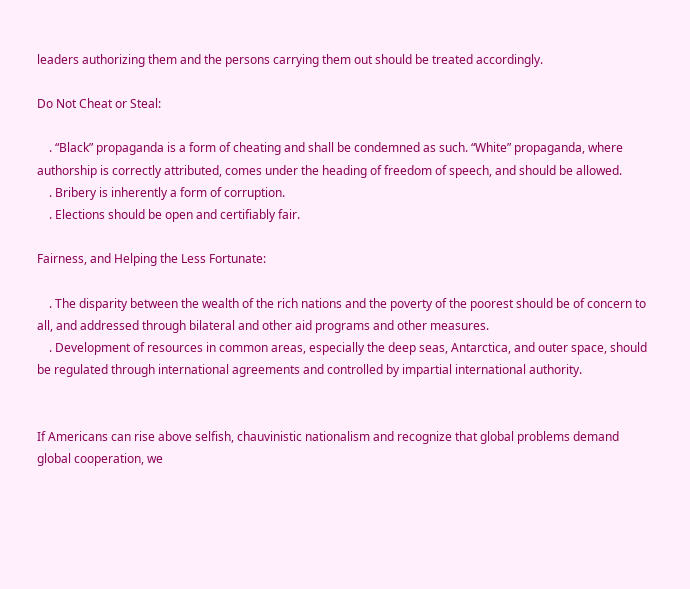leaders authorizing them and the persons carrying them out should be treated accordingly.

Do Not Cheat or Steal:

    . “Black” propaganda is a form of cheating and shall be condemned as such. “White” propaganda, where authorship is correctly attributed, comes under the heading of freedom of speech, and should be allowed.
    . Bribery is inherently a form of corruption.
    . Elections should be open and certifiably fair.

Fairness, and Helping the Less Fortunate:

    . The disparity between the wealth of the rich nations and the poverty of the poorest should be of concern to all, and addressed through bilateral and other aid programs and other measures.
    . Development of resources in common areas, especially the deep seas, Antarctica, and outer space, should be regulated through international agreements and controlled by impartial international authority.


If Americans can rise above selfish, chauvinistic nationalism and recognize that global problems demand global cooperation, we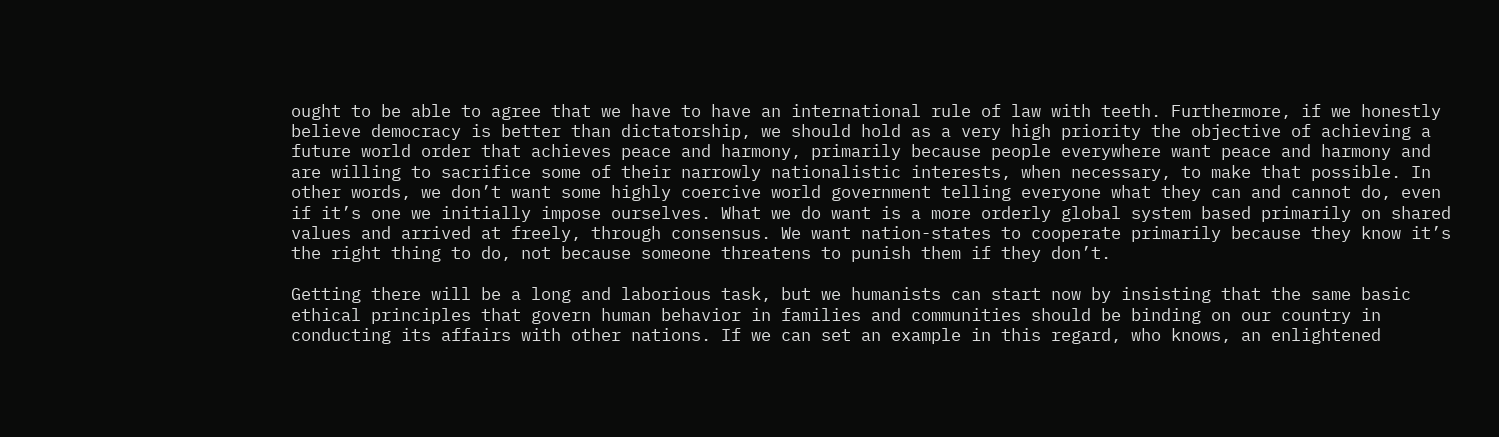ought to be able to agree that we have to have an international rule of law with teeth. Furthermore, if we honestly believe democracy is better than dictatorship, we should hold as a very high priority the objective of achieving a future world order that achieves peace and harmony, primarily because people everywhere want peace and harmony and are willing to sacrifice some of their narrowly nationalistic interests, when necessary, to make that possible. In other words, we don’t want some highly coercive world government telling everyone what they can and cannot do, even if it’s one we initially impose ourselves. What we do want is a more orderly global system based primarily on shared values and arrived at freely, through consensus. We want nation-states to cooperate primarily because they know it’s the right thing to do, not because someone threatens to punish them if they don’t.

Getting there will be a long and laborious task, but we humanists can start now by insisting that the same basic ethical principles that govern human behavior in families and communities should be binding on our country in conducting its affairs with other nations. If we can set an example in this regard, who knows, an enlightened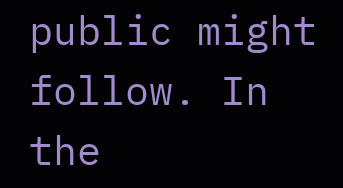public might follow. In the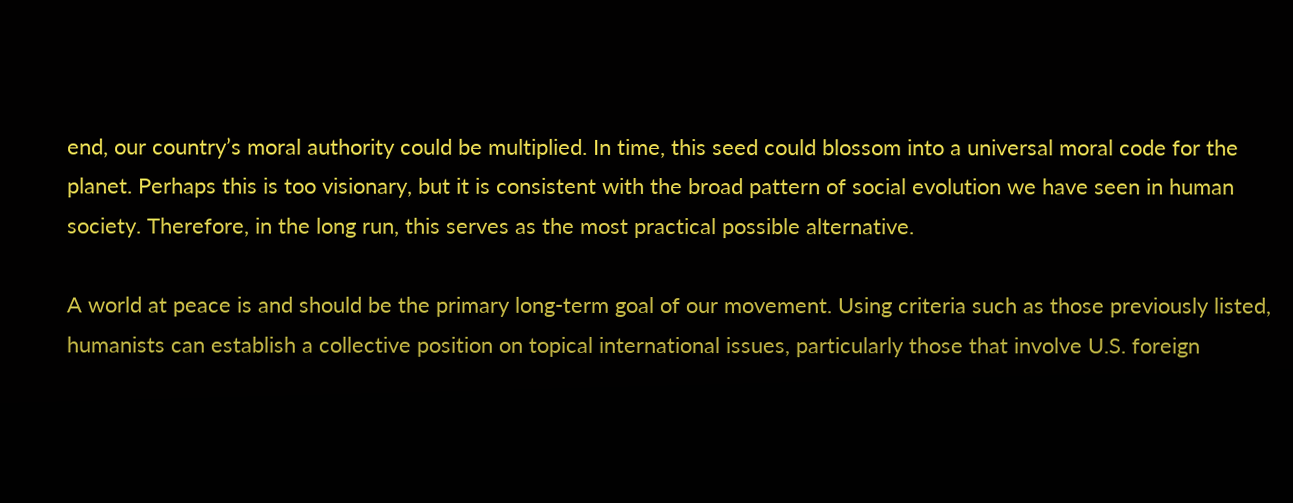end, our country’s moral authority could be multiplied. In time, this seed could blossom into a universal moral code for the planet. Perhaps this is too visionary, but it is consistent with the broad pattern of social evolution we have seen in human society. Therefore, in the long run, this serves as the most practical possible alternative.

A world at peace is and should be the primary long-term goal of our movement. Using criteria such as those previously listed, humanists can establish a collective position on topical international issues, particularly those that involve U.S. foreign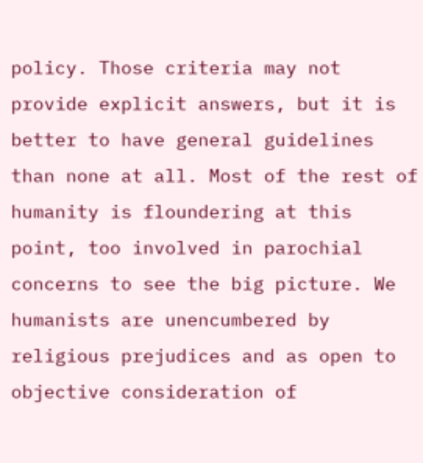policy. Those criteria may not provide explicit answers, but it is better to have general guidelines than none at all. Most of the rest of humanity is floundering at this point, too involved in parochial concerns to see the big picture. We humanists are unencumbered by religious prejudices and as open to objective consideration of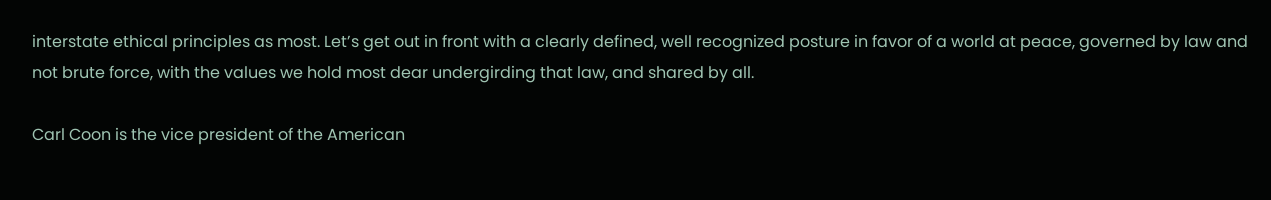interstate ethical principles as most. Let’s get out in front with a clearly defined, well recognized posture in favor of a world at peace, governed by law and not brute force, with the values we hold most dear undergirding that law, and shared by all.

Carl Coon is the vice president of the American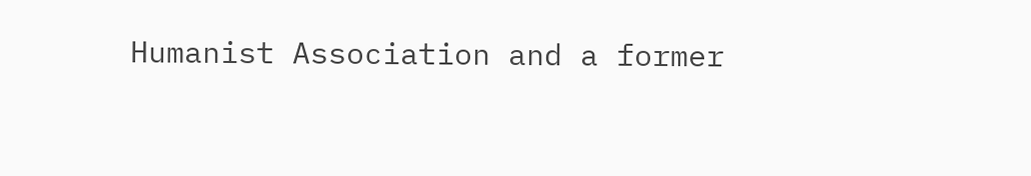Humanist Association and a former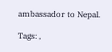ambassador to Nepal.

Tags: ,